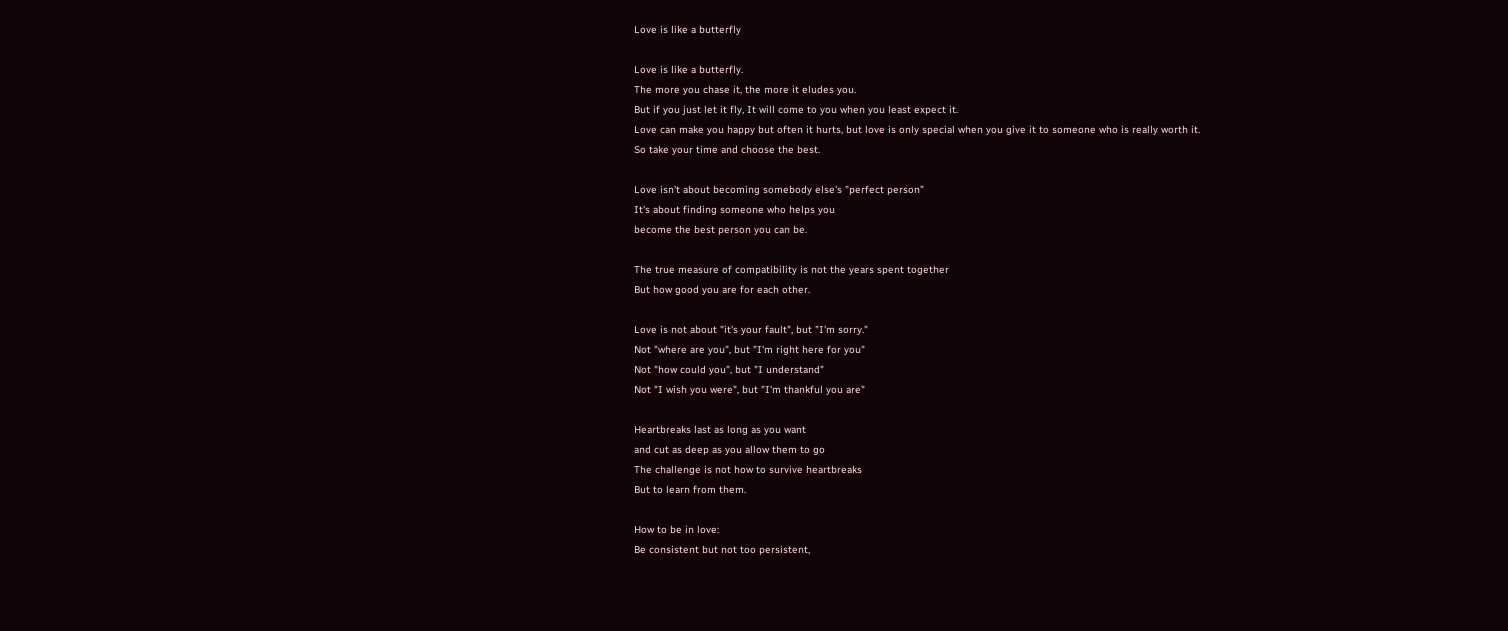Love is like a butterfly

Love is like a butterfly.
The more you chase it, the more it eludes you.
But if you just let it fly, It will come to you when you least expect it.
Love can make you happy but often it hurts, but love is only special when you give it to someone who is really worth it.
So take your time and choose the best.

Love isn't about becoming somebody else's "perfect person”
It's about finding someone who helps you
become the best person you can be.

The true measure of compatibility is not the years spent together
But how good you are for each other.

Love is not about "it's your fault", but "I'm sorry."
Not "where are you", but "I'm right here for you"
Not "how could you", but "I understand"
Not "I wish you were", but "I'm thankful you are"

Heartbreaks last as long as you want
and cut as deep as you allow them to go
The challenge is not how to survive heartbreaks
But to learn from them.

How to be in love:
Be consistent but not too persistent,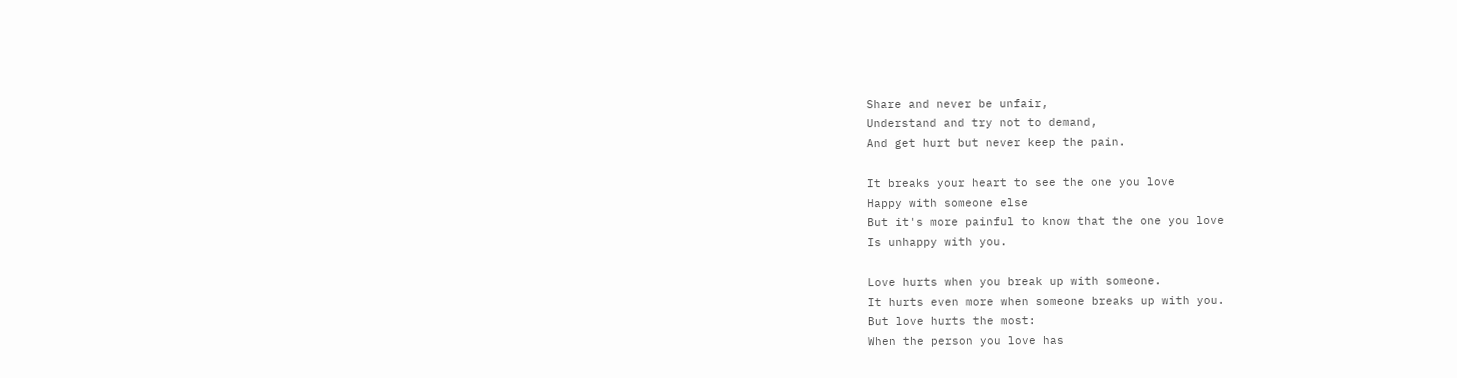Share and never be unfair,
Understand and try not to demand,
And get hurt but never keep the pain.

It breaks your heart to see the one you love
Happy with someone else
But it's more painful to know that the one you love
Is unhappy with you.

Love hurts when you break up with someone.
It hurts even more when someone breaks up with you.
But love hurts the most:
When the person you love has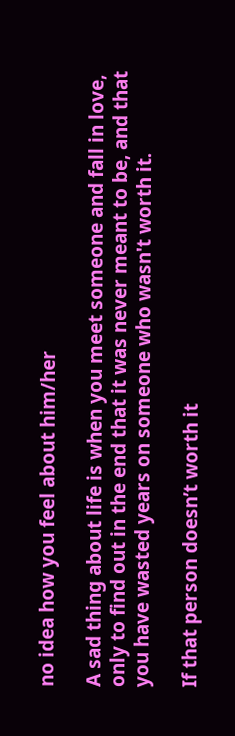no idea how you feel about him/her

A sad thing about life is when you meet someone and fall in love, only to find out in the end that it was never meant to be, and that you have wasted years on someone who wasn't worth it.

If that person doesn’t worth it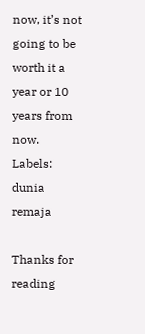now, it’s not going to be worth it a year or 10 years from now.
Labels: dunia remaja

Thanks for reading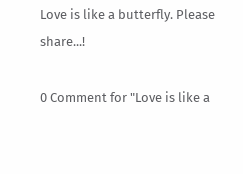Love is like a butterfly. Please share...!

0 Comment for "Love is like a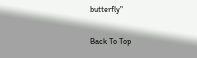butterfly"

Back To Top